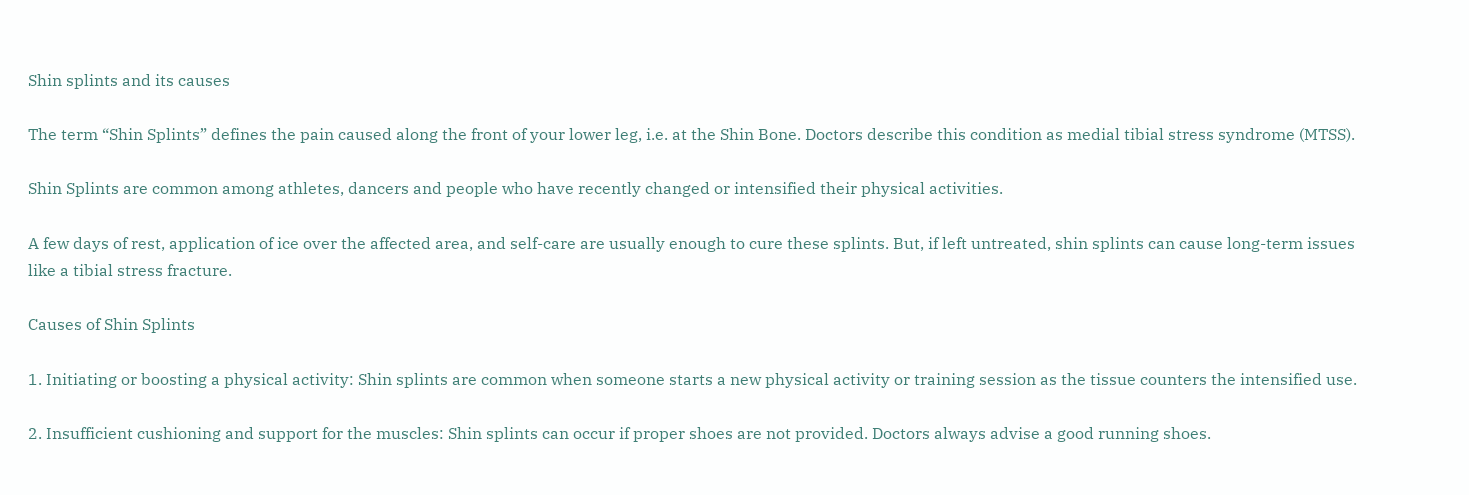Shin splints and its causes

The term “Shin Splints” defines the pain caused along the front of your lower leg, i.e. at the Shin Bone. Doctors describe this condition as medial tibial stress syndrome (MTSS).

Shin Splints are common among athletes, dancers and people who have recently changed or intensified their physical activities.

A few days of rest, application of ice over the affected area, and self-care are usually enough to cure these splints. But, if left untreated, shin splints can cause long-term issues like a tibial stress fracture.

Causes of Shin Splints

1. Initiating or boosting a physical activity: Shin splints are common when someone starts a new physical activity or training session as the tissue counters the intensified use.

2. Insufficient cushioning and support for the muscles: Shin splints can occur if proper shoes are not provided. Doctors always advise a good running shoes.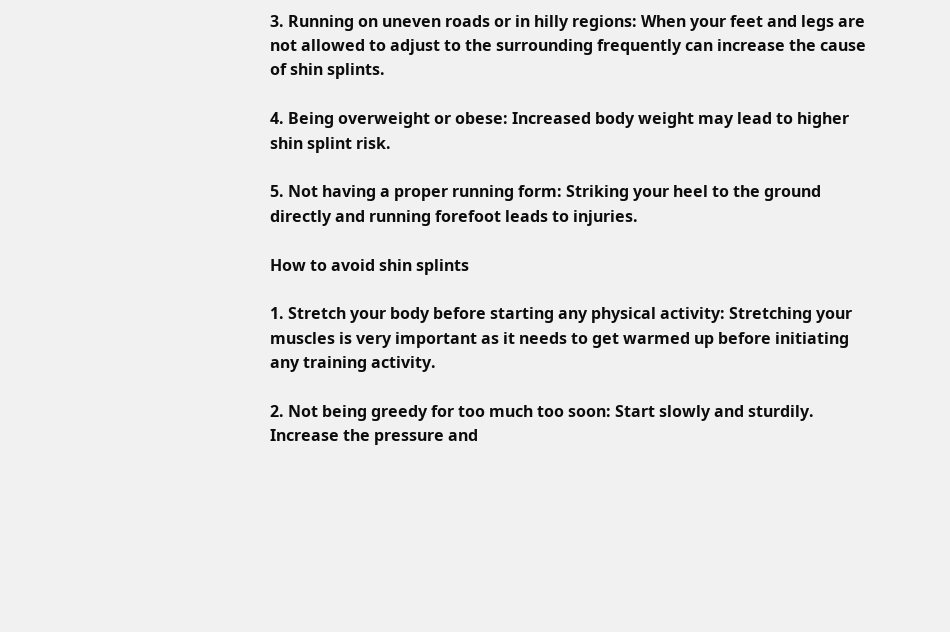3. Running on uneven roads or in hilly regions: When your feet and legs are not allowed to adjust to the surrounding frequently can increase the cause of shin splints.

4. Being overweight or obese: Increased body weight may lead to higher shin splint risk.

5. Not having a proper running form: Striking your heel to the ground directly and running forefoot leads to injuries.

How to avoid shin splints

1. Stretch your body before starting any physical activity: Stretching your muscles is very important as it needs to get warmed up before initiating any training activity.

2. Not being greedy for too much too soon: Start slowly and sturdily. Increase the pressure and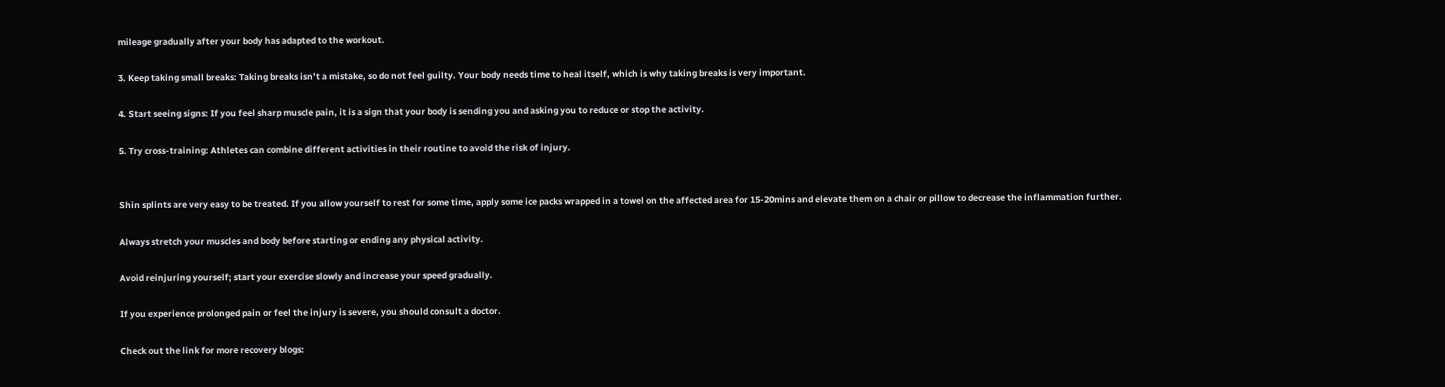mileage gradually after your body has adapted to the workout.

3. Keep taking small breaks: Taking breaks isn’t a mistake, so do not feel guilty. Your body needs time to heal itself, which is why taking breaks is very important.

4. Start seeing signs: If you feel sharp muscle pain, it is a sign that your body is sending you and asking you to reduce or stop the activity.

5. Try cross-training: Athletes can combine different activities in their routine to avoid the risk of injury.


Shin splints are very easy to be treated. If you allow yourself to rest for some time, apply some ice packs wrapped in a towel on the affected area for 15-20mins and elevate them on a chair or pillow to decrease the inflammation further.

Always stretch your muscles and body before starting or ending any physical activity.

Avoid reinjuring yourself; start your exercise slowly and increase your speed gradually.

If you experience prolonged pain or feel the injury is severe, you should consult a doctor.

Check out the link for more recovery blogs: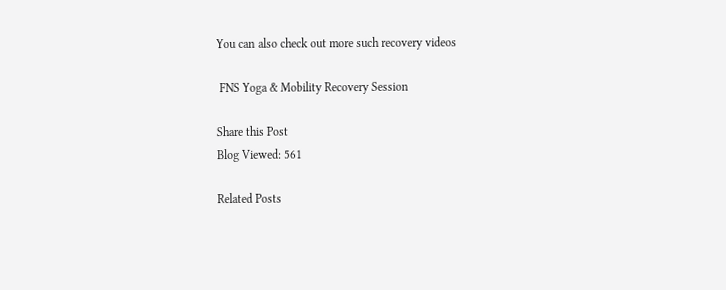You can also check out more such recovery videos

 FNS Yoga & Mobility Recovery Session

Share this Post
Blog Viewed: 561

Related Posts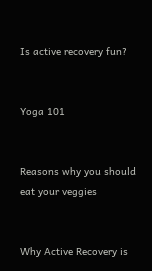Is active recovery fun?


Yoga 101


Reasons why you should eat your veggies


Why Active Recovery is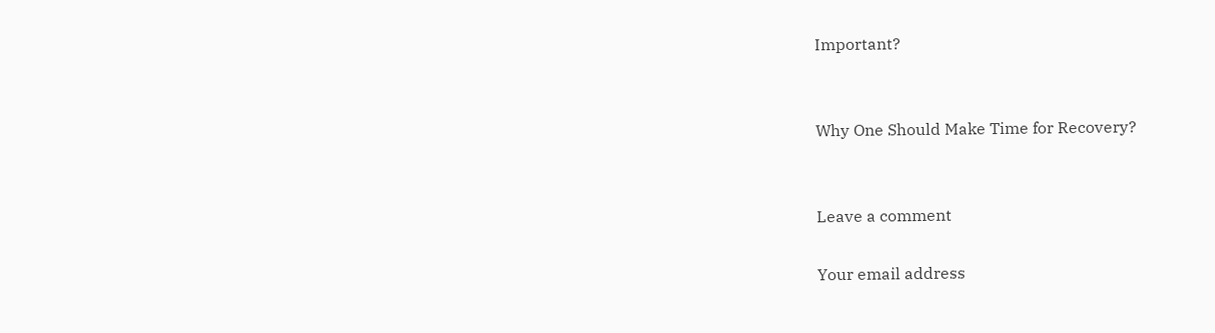Important?


Why One Should Make Time for Recovery?


Leave a comment

Your email address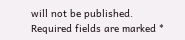will not be published. Required fields are marked *